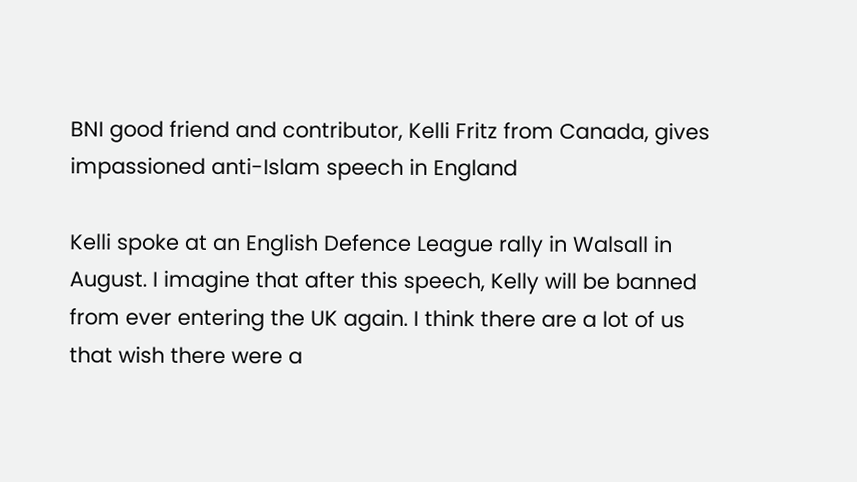BNI good friend and contributor, Kelli Fritz from Canada, gives impassioned anti-Islam speech in England

Kelli spoke at an English Defence League rally in Walsall in August. I imagine that after this speech, Kelly will be banned from ever entering the UK again. I think there are a lot of us that wish there were a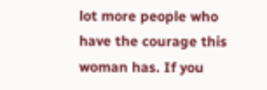lot more people who have the courage this woman has. If you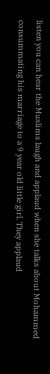listen you can hear the Muslims laugh and applaud when she talks about Mohammed consummating his marriage to a 9 year old little girl. They applaud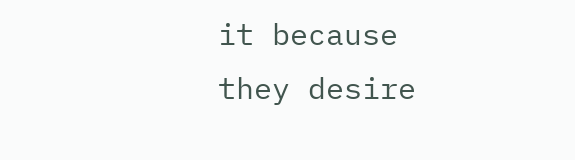it because they desire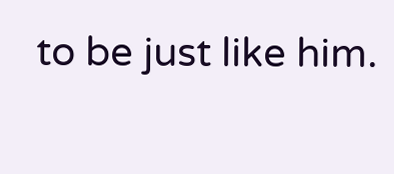to be just like him.